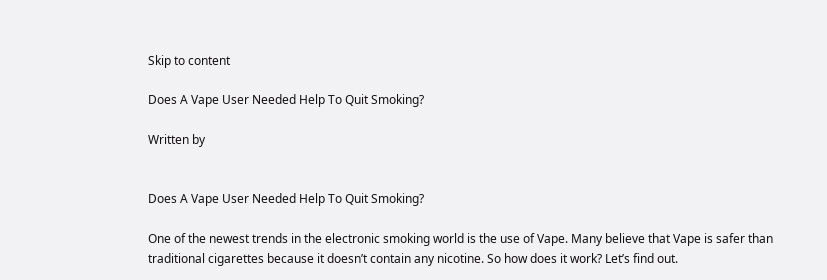Skip to content

Does A Vape User Needed Help To Quit Smoking?

Written by


Does A Vape User Needed Help To Quit Smoking?

One of the newest trends in the electronic smoking world is the use of Vape. Many believe that Vape is safer than traditional cigarettes because it doesn’t contain any nicotine. So how does it work? Let’s find out.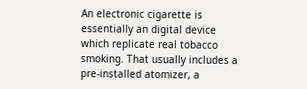An electronic cigarette is essentially an digital device which replicate real tobacco smoking. That usually includes a pre-installed atomizer, a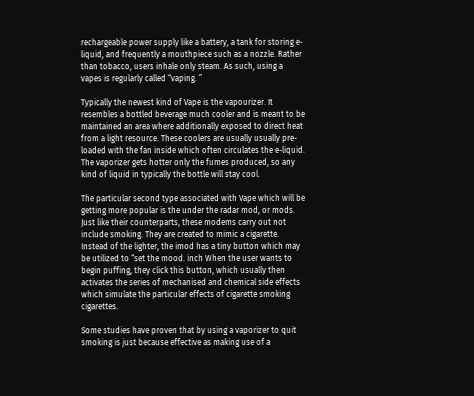rechargeable power supply like a battery, a tank for storing e-liquid, and frequently a mouthpiece such as a nozzle. Rather than tobacco, users inhale only steam. As such, using a vapes is regularly called “vaping. ”

Typically the newest kind of Vape is the vapourizer. It resembles a bottled beverage much cooler and is meant to be maintained an area where additionally exposed to direct heat from a light resource. These coolers are usually usually pre-loaded with the fan inside which often circulates the e-liquid. The vaporizer gets hotter only the fumes produced, so any kind of liquid in typically the bottle will stay cool.

The particular second type associated with Vape which will be getting more popular is the under the radar mod, or mods. Just like their counterparts, these modems carry out not include smoking. They are created to mimic a cigarette. Instead of the lighter, the imod has a tiny button which may be utilized to “set the mood. inch When the user wants to begin puffing, they click this button, which usually then activates the series of mechanised and chemical side effects which simulate the particular effects of cigarette smoking cigarettes.

Some studies have proven that by using a vaporizer to quit smoking is just because effective as making use of a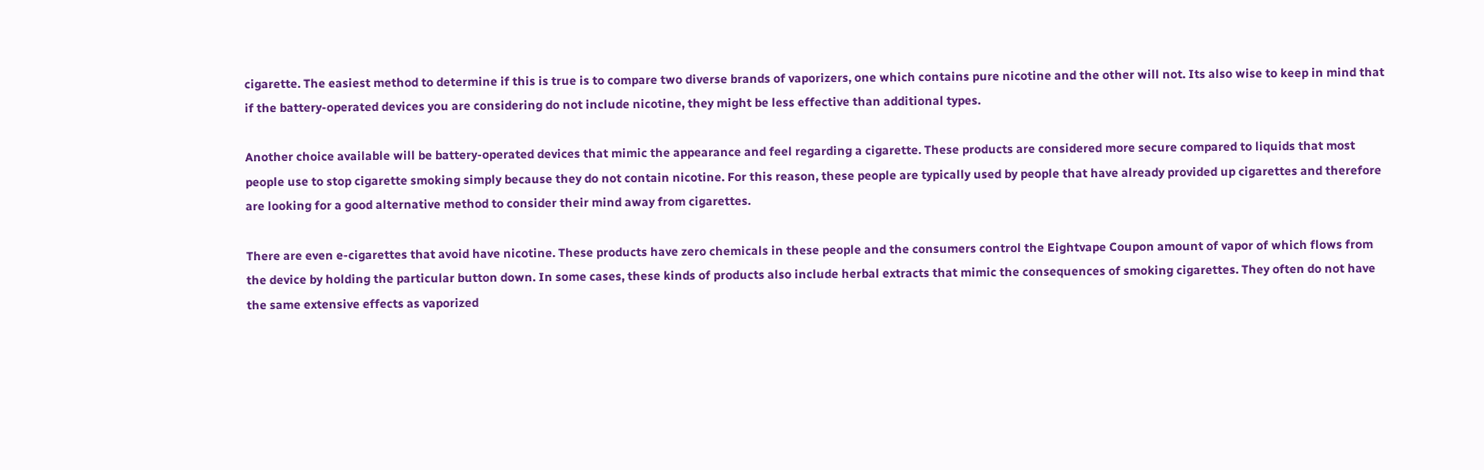cigarette. The easiest method to determine if this is true is to compare two diverse brands of vaporizers, one which contains pure nicotine and the other will not. Its also wise to keep in mind that if the battery-operated devices you are considering do not include nicotine, they might be less effective than additional types.

Another choice available will be battery-operated devices that mimic the appearance and feel regarding a cigarette. These products are considered more secure compared to liquids that most people use to stop cigarette smoking simply because they do not contain nicotine. For this reason, these people are typically used by people that have already provided up cigarettes and therefore are looking for a good alternative method to consider their mind away from cigarettes.

There are even e-cigarettes that avoid have nicotine. These products have zero chemicals in these people and the consumers control the Eightvape Coupon amount of vapor of which flows from the device by holding the particular button down. In some cases, these kinds of products also include herbal extracts that mimic the consequences of smoking cigarettes. They often do not have the same extensive effects as vaporized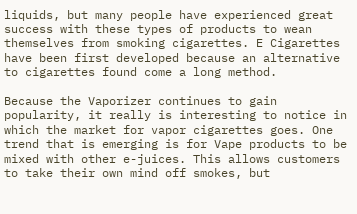liquids, but many people have experienced great success with these types of products to wean themselves from smoking cigarettes. E Cigarettes have been first developed because an alternative to cigarettes found come a long method.

Because the Vaporizer continues to gain popularity, it really is interesting to notice in which the market for vapor cigarettes goes. One trend that is emerging is for Vape products to be mixed with other e-juices. This allows customers to take their own mind off smokes, but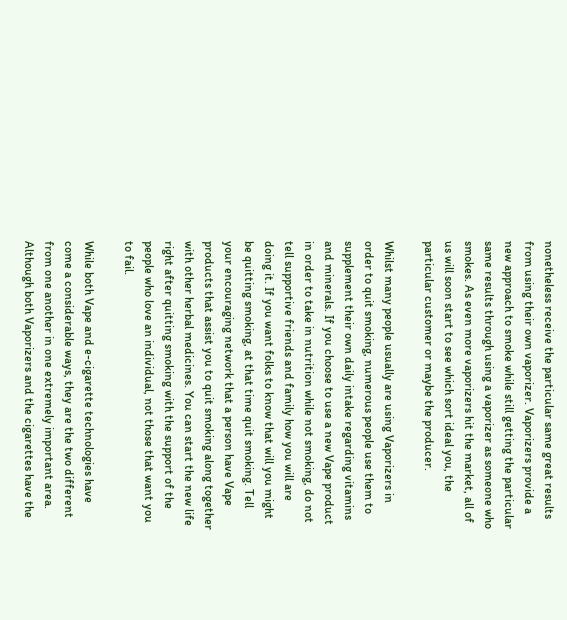nonetheless receive the particular same great results from using their own vaporizer. Vaporizers provide a new approach to smoke while still getting the particular same results through using a vaporizer as someone who smokes. As even more vaporizers hit the market, all of us will soon start to see which sort ideal you, the particular customer or maybe the producer.

Whilst many people usually are using Vaporizers in order to quit smoking, numerous people use them to supplement their own daily intake regarding vitamins and minerals. If you choose to use a new Vape product in order to take in nutrition while not smoking, do not tell supportive friends and family how you will are doing it. If you want folks to know that will you might be quitting smoking, at that time quit smoking. Tell your encouraging network that a person have Vape products that assist you to quit smoking along together with other herbal medicines. You can start the new life right after quitting smoking with the support of the people who love an individual, not those that want you to fail.

While both Vape and e-cigarette technologies have come a considerable ways, they are the two different from one another in one extremely important area. Although both Vaporizers and the cigarettes have the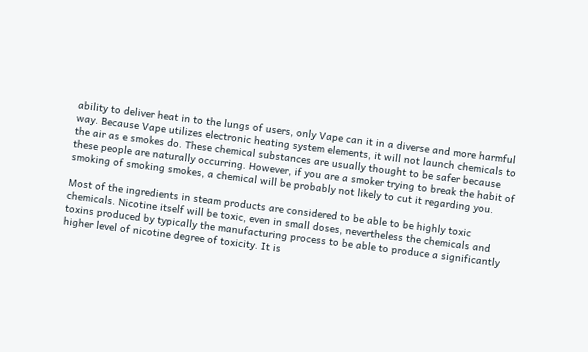ability to deliver heat in to the lungs of users, only Vape can it in a diverse and more harmful way. Because Vape utilizes electronic heating system elements, it will not launch chemicals to the air as e smokes do. These chemical substances are usually thought to be safer because these people are naturally occurring. However, if you are a smoker trying to break the habit of smoking of smoking smokes, a chemical will be probably not likely to cut it regarding you.

Most of the ingredients in steam products are considered to be able to be highly toxic chemicals. Nicotine itself will be toxic, even in small doses, nevertheless the chemicals and toxins produced by typically the manufacturing process to be able to produce a significantly higher level of nicotine degree of toxicity. It is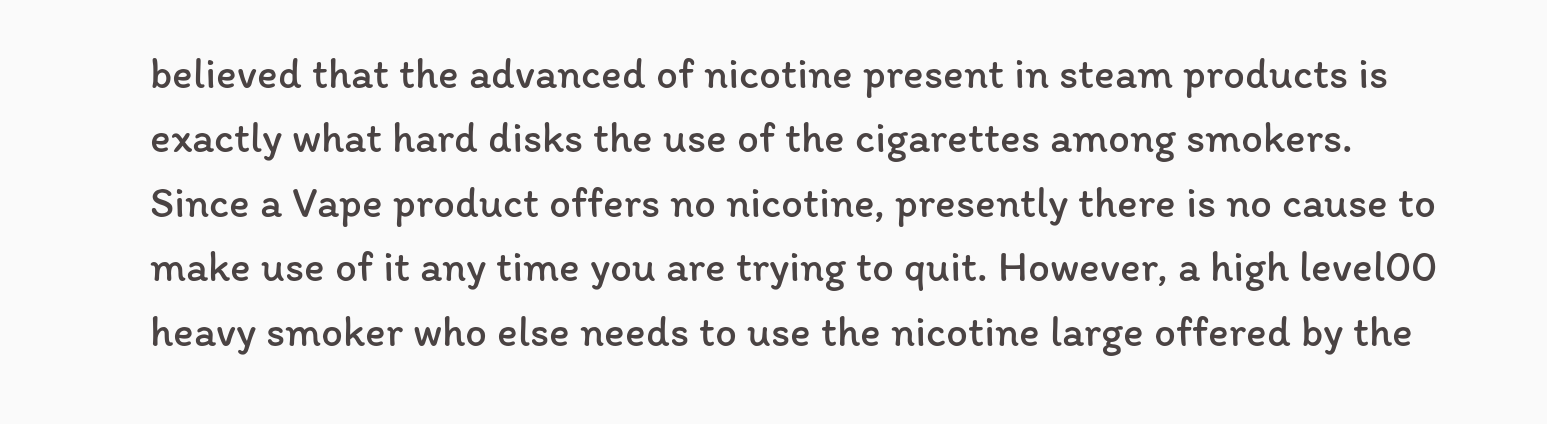believed that the advanced of nicotine present in steam products is exactly what hard disks the use of the cigarettes among smokers. Since a Vape product offers no nicotine, presently there is no cause to make use of it any time you are trying to quit. However, a high level00 heavy smoker who else needs to use the nicotine large offered by the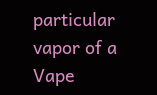particular vapor of a Vape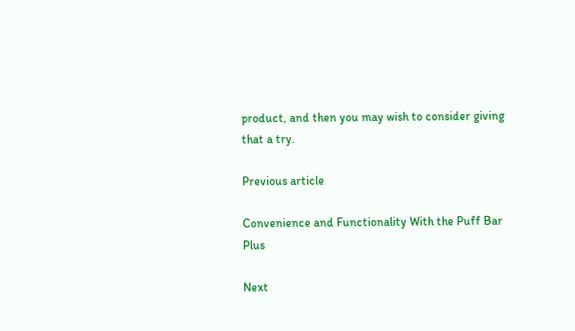product, and then you may wish to consider giving that a try.

Previous article

Convenience and Functionality With the Puff Bar Plus

Next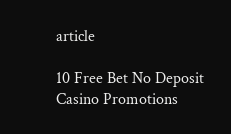article

10 Free Bet No Deposit Casino Promotions